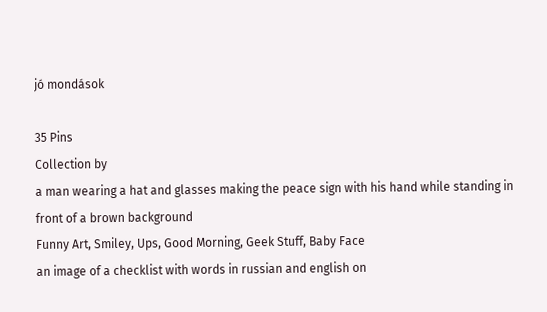jó mondások

35 Pins
Collection by
a man wearing a hat and glasses making the peace sign with his hand while standing in front of a brown background
Funny Art, Smiley, Ups, Good Morning, Geek Stuff, Baby Face
an image of a checklist with words in russian and english on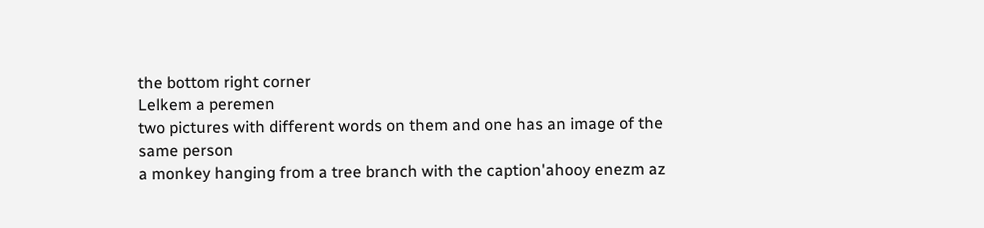the bottom right corner
Lelkem a peremen
two pictures with different words on them and one has an image of the same person
a monkey hanging from a tree branch with the caption'ahooy enezm az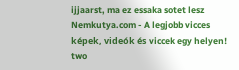ijjaarst, ma ez essaka sotet lesz
Nemkutya.com - A legjobb vicces képek, videók és viccek egy helyen!
two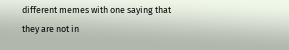different memes with one saying that they are not in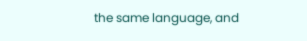the same language, and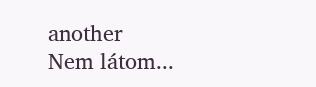another
Nem látom...